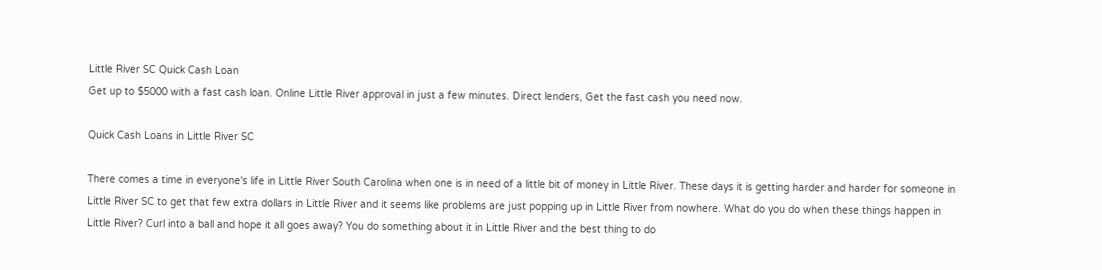Little River SC Quick Cash Loan
Get up to $5000 with a fast cash loan. Online Little River approval in just a few minutes. Direct lenders, Get the fast cash you need now.

Quick Cash Loans in Little River SC

There comes a time in everyone's life in Little River South Carolina when one is in need of a little bit of money in Little River. These days it is getting harder and harder for someone in Little River SC to get that few extra dollars in Little River and it seems like problems are just popping up in Little River from nowhere. What do you do when these things happen in Little River? Curl into a ball and hope it all goes away? You do something about it in Little River and the best thing to do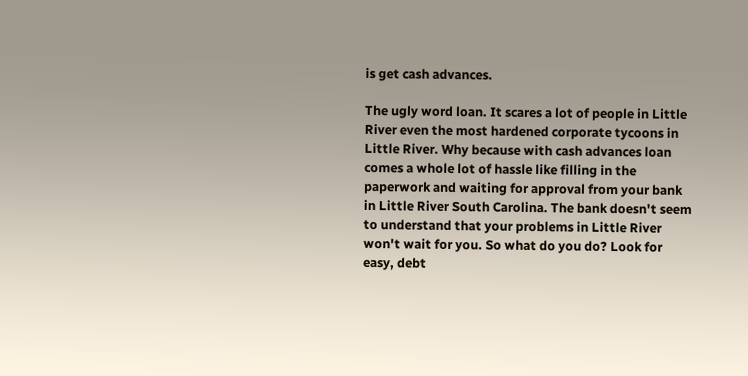is get cash advances.

The ugly word loan. It scares a lot of people in Little River even the most hardened corporate tycoons in Little River. Why because with cash advances loan comes a whole lot of hassle like filling in the paperwork and waiting for approval from your bank in Little River South Carolina. The bank doesn't seem to understand that your problems in Little River won't wait for you. So what do you do? Look for easy, debt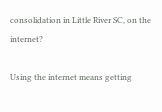consolidation in Little River SC, on the internet?

Using the internet means getting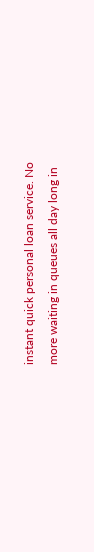instant quick personal loan service. No more waiting in queues all day long in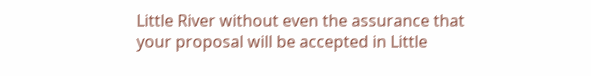Little River without even the assurance that your proposal will be accepted in Little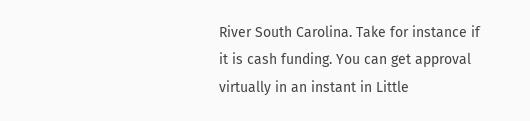River South Carolina. Take for instance if it is cash funding. You can get approval virtually in an instant in Little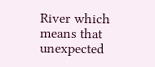River which means that unexpected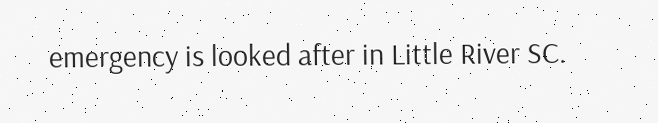emergency is looked after in Little River SC.